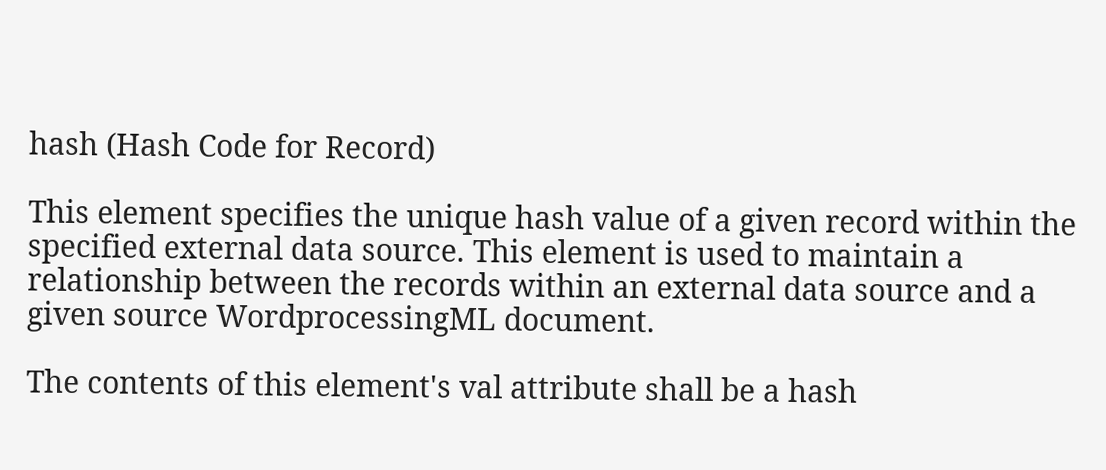hash (Hash Code for Record)

This element specifies the unique hash value of a given record within the specified external data source. This element is used to maintain a relationship between the records within an external data source and a given source WordprocessingML document.

The contents of this element's val attribute shall be a hash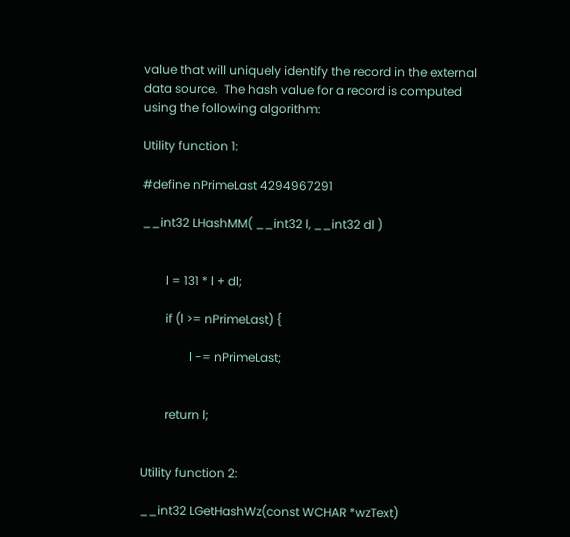value that will uniquely identify the record in the external data source.  The hash value for a record is computed using the following algorithm:

Utility function 1:

#define nPrimeLast 4294967291

__int32 LHashMM( __int32 l, __int32 dl )


        l = 131 * l + dl;

        if (l >= nPrimeLast) {

                l -= nPrimeLast;


        return l;


Utility function 2:

__int32 LGetHashWz(const WCHAR *wzText)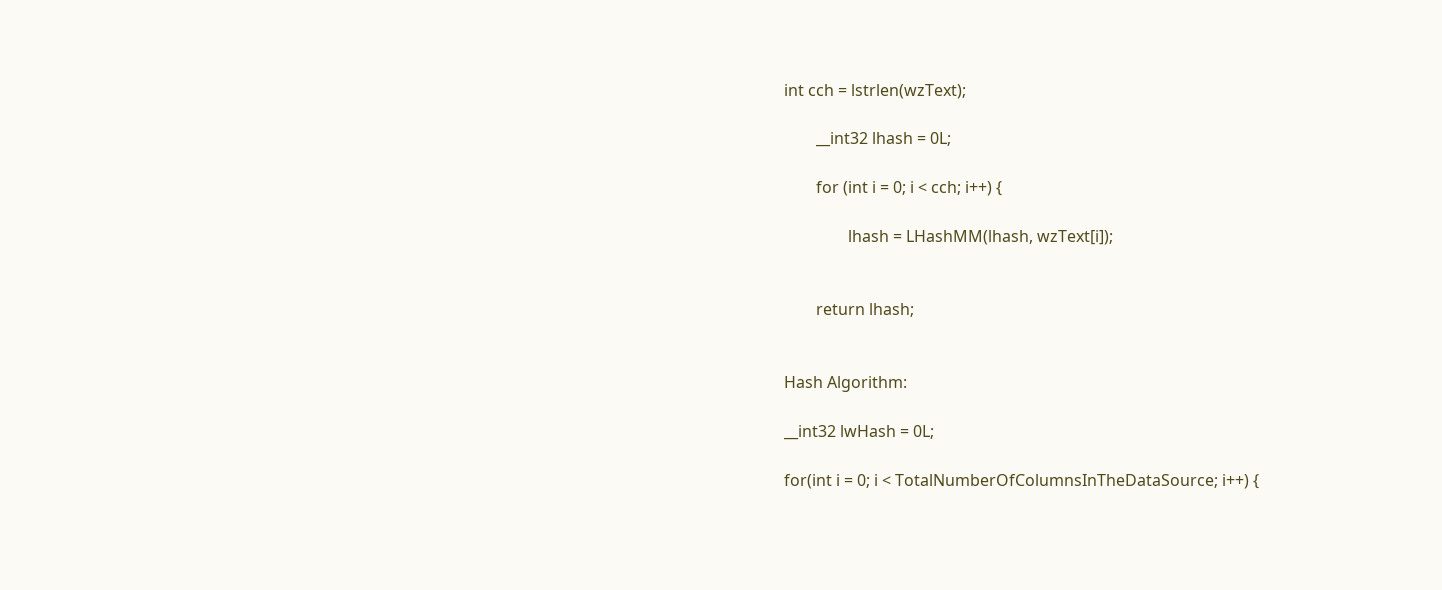int cch = lstrlen(wzText);

        __int32 lhash = 0L;

        for (int i = 0; i < cch; i++) {

                lhash = LHashMM(lhash, wzText[i]);


        return lhash;


Hash Algorithm:

__int32 lwHash = 0L;

for(int i = 0; i < TotalNumberOfColumnsInTheDataSource; i++) {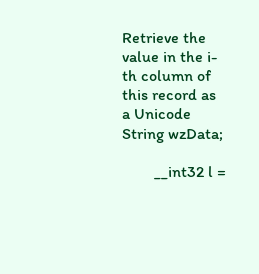Retrieve the value in the i-th column of this record as a Unicode String wzData;

        __int32 l =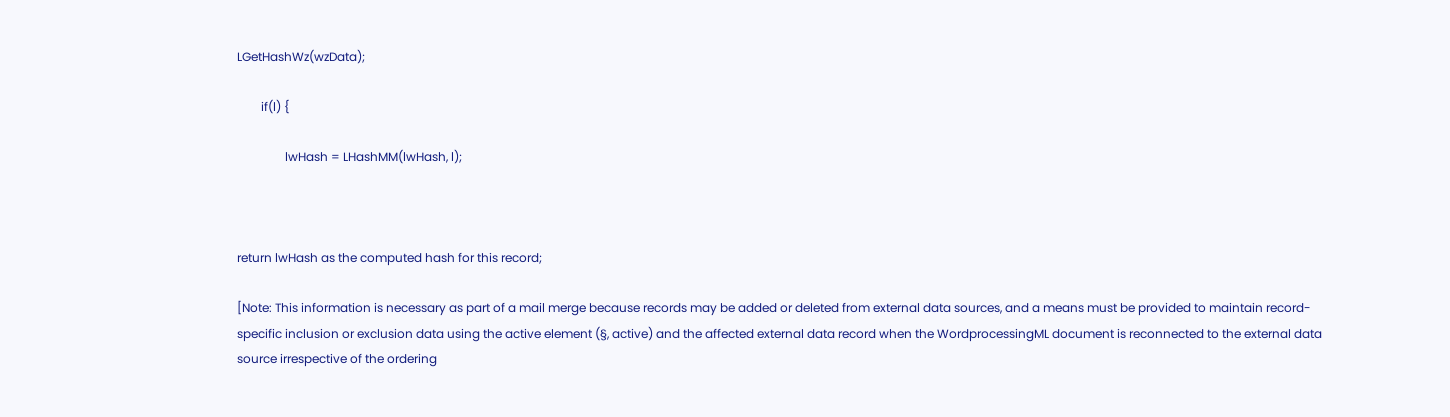LGetHashWz(wzData);

        if(l) {

                lwHash = LHashMM(lwHash, l);



return lwHash as the computed hash for this record;

[Note: This information is necessary as part of a mail merge because records may be added or deleted from external data sources, and a means must be provided to maintain record-specific inclusion or exclusion data using the active element (§, active) and the affected external data record when the WordprocessingML document is reconnected to the external data source irrespective of the ordering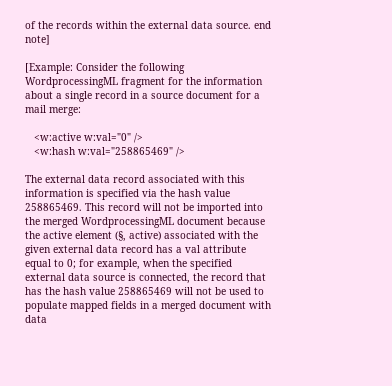of the records within the external data source. end note]

[Example: Consider the following WordprocessingML fragment for the information about a single record in a source document for a mail merge:

   <w:active w:val="0" />
   <w:hash w:val="258865469" />

The external data record associated with this information is specified via the hash value 258865469. This record will not be imported into the merged WordprocessingML document because the active element (§, active) associated with the given external data record has a val attribute equal to 0; for example, when the specified external data source is connected, the record that has the hash value 258865469 will not be used to populate mapped fields in a merged document with data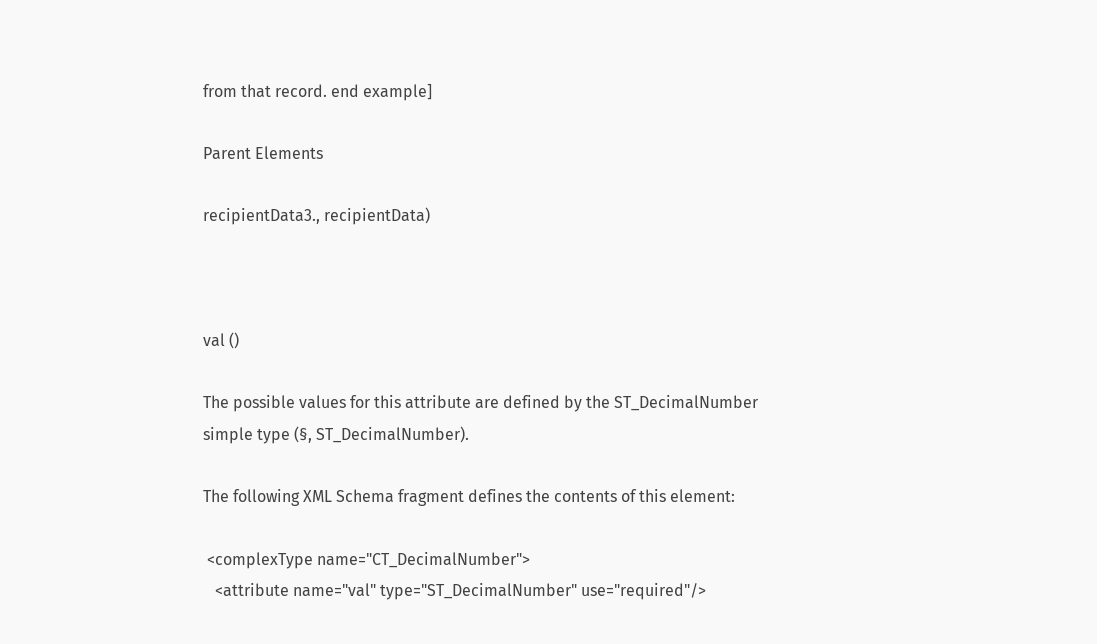from that record. end example]

Parent Elements

recipientData3., recipientData)



val ()

The possible values for this attribute are defined by the ST_DecimalNumber simple type (§, ST_DecimalNumber).

The following XML Schema fragment defines the contents of this element:

 <complexType name="CT_DecimalNumber">
   <attribute name="val" type="ST_DecimalNumber" use="required"/>